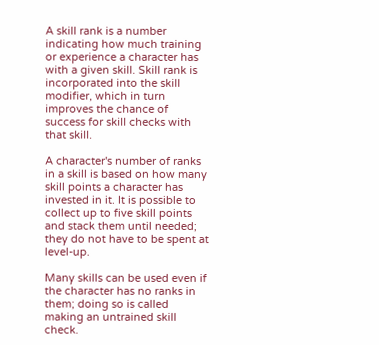A skill rank is a number indicating how much training or experience a character has with a given skill. Skill rank is incorporated into the skill modifier, which in turn improves the chance of success for skill checks with that skill.

A character's number of ranks in a skill is based on how many skill points a character has invested in it. It is possible to collect up to five skill points and stack them until needed; they do not have to be spent at level-up.

Many skills can be used even if the character has no ranks in them; doing so is called making an untrained skill check.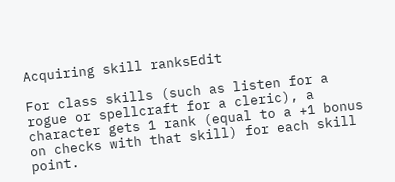Acquiring skill ranksEdit

For class skills (such as listen for a rogue or spellcraft for a cleric), a character gets 1 rank (equal to a +1 bonus on checks with that skill) for each skill point.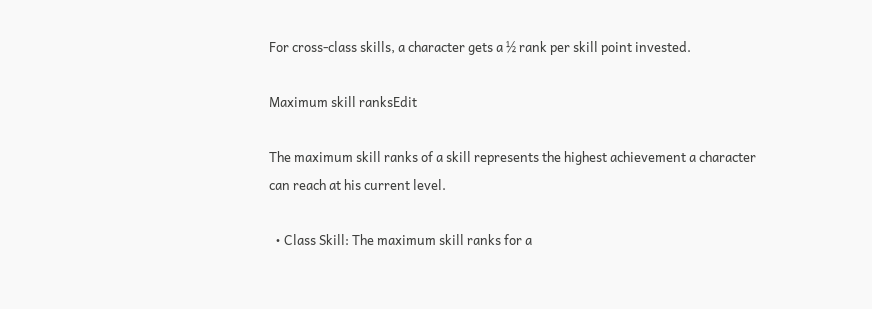For cross-class skills, a character gets a ½ rank per skill point invested.

Maximum skill ranksEdit

The maximum skill ranks of a skill represents the highest achievement a character can reach at his current level.

  • Class Skill: The maximum skill ranks for a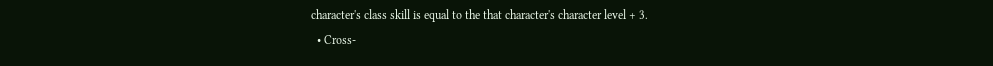character's class skill is equal to the that character's character level + 3.
  • Cross-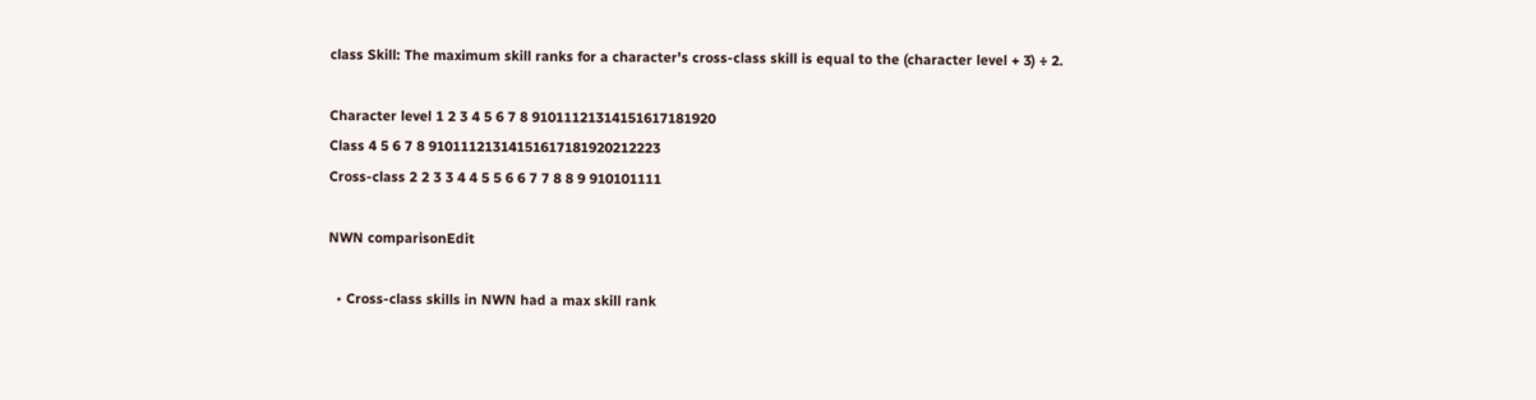class Skill: The maximum skill ranks for a character's cross-class skill is equal to the (character level + 3) ÷ 2.

Character level 1 2 3 4 5 6 7 8 91011121314151617181920
Class 4 5 6 7 8 91011121314151617181920212223
Cross-class 2 2 3 3 4 4 5 5 6 6 7 7 8 8 9 910101111

NWN comparisonEdit

  • Cross-class skills in NWN had a max skill rank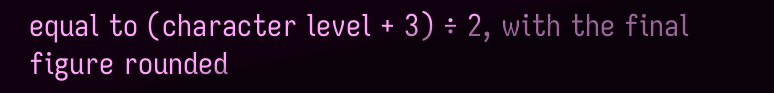equal to (character level + 3) ÷ 2, with the final figure rounded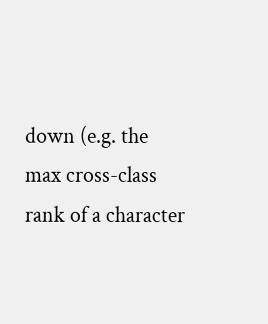down (e.g. the max cross-class rank of a character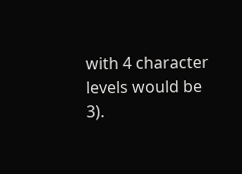with 4 character levels would be 3).